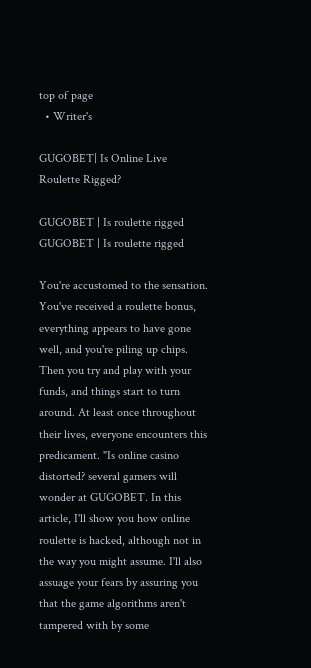top of page
  • Writer's

GUGOBET| Is Online Live Roulette Rigged?

GUGOBET | Is roulette rigged
GUGOBET | Is roulette rigged

You're accustomed to the sensation. You've received a roulette bonus, everything appears to have gone well, and you're piling up chips. Then you try and play with your funds, and things start to turn around. At least once throughout their lives, everyone encounters this predicament. "Is online casino distorted? several gamers will wonder at GUGOBET. In this article, I'll show you how online roulette is hacked, although not in the way you might assume. I'll also assuage your fears by assuring you that the game algorithms aren't tampered with by some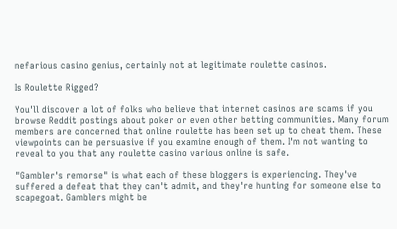nefarious casino genius, certainly not at legitimate roulette casinos.

Is Roulette Rigged?

You'll discover a lot of folks who believe that internet casinos are scams if you browse Reddit postings about poker or even other betting communities. Many forum members are concerned that online roulette has been set up to cheat them. These viewpoints can be persuasive if you examine enough of them. I'm not wanting to reveal to you that any roulette casino various online is safe.

"Gambler's remorse" is what each of these bloggers is experiencing. They've suffered a defeat that they can't admit, and they're hunting for someone else to scapegoat. Gamblers might be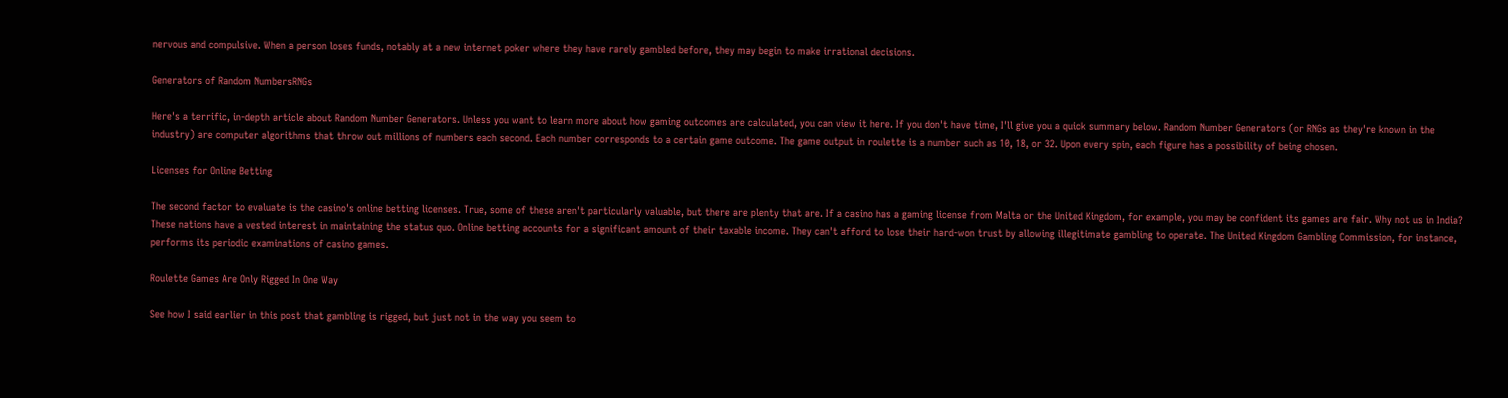nervous and compulsive. When a person loses funds, notably at a new internet poker where they have rarely gambled before, they may begin to make irrational decisions.

Generators of Random NumbersRNGs

Here's a terrific, in-depth article about Random Number Generators. Unless you want to learn more about how gaming outcomes are calculated, you can view it here. If you don't have time, I'll give you a quick summary below. Random Number Generators (or RNGs as they're known in the industry) are computer algorithms that throw out millions of numbers each second. Each number corresponds to a certain game outcome. The game output in roulette is a number such as 10, 18, or 32. Upon every spin, each figure has a possibility of being chosen.

Licenses for Online Betting

The second factor to evaluate is the casino's online betting licenses. True, some of these aren't particularly valuable, but there are plenty that are. If a casino has a gaming license from Malta or the United Kingdom, for example, you may be confident its games are fair. Why not us in India? These nations have a vested interest in maintaining the status quo. Online betting accounts for a significant amount of their taxable income. They can't afford to lose their hard-won trust by allowing illegitimate gambling to operate. The United Kingdom Gambling Commission, for instance, performs its periodic examinations of casino games.

Roulette Games Are Only Rigged In One Way

See how I said earlier in this post that gambling is rigged, but just not in the way you seem to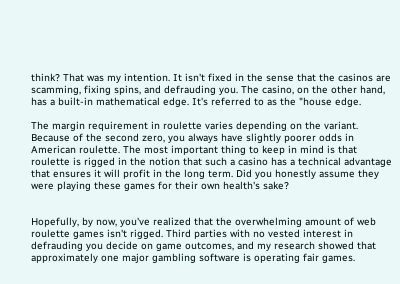think? That was my intention. It isn't fixed in the sense that the casinos are scamming, fixing spins, and defrauding you. The casino, on the other hand, has a built-in mathematical edge. It's referred to as the "house edge.

The margin requirement in roulette varies depending on the variant. Because of the second zero, you always have slightly poorer odds in American roulette. The most important thing to keep in mind is that roulette is rigged in the notion that such a casino has a technical advantage that ensures it will profit in the long term. Did you honestly assume they were playing these games for their own health's sake?


Hopefully, by now, you've realized that the overwhelming amount of web roulette games isn't rigged. Third parties with no vested interest in defrauding you decide on game outcomes, and my research showed that approximately one major gambling software is operating fair games.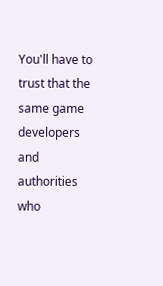You'll have to trust that the same game developers and authorities who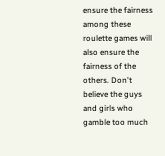ensure the fairness among these roulette games will also ensure the fairness of the others. Don't believe the guys and girls who gamble too much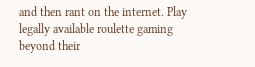and then rant on the internet. Play legally available roulette gaming beyond their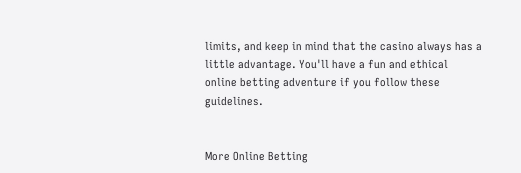limits, and keep in mind that the casino always has a little advantage. You'll have a fun and ethical online betting adventure if you follow these guidelines.


More Online Betting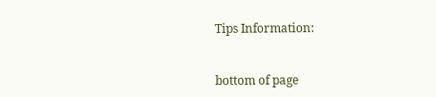Tips Information:


bottom of page